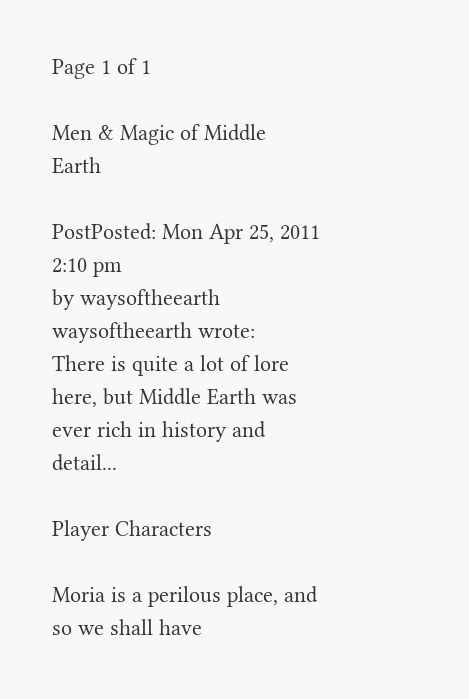Page 1 of 1

Men & Magic of Middle Earth

PostPosted: Mon Apr 25, 2011 2:10 pm
by waysoftheearth
waysoftheearth wrote:
There is quite a lot of lore here, but Middle Earth was ever rich in history and detail...

Player Characters

Moria is a perilous place, and so we shall have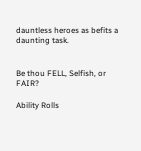dauntless heroes as befits a daunting task.


Be thou FELL, Selfish, or FAIR?

Ability Rolls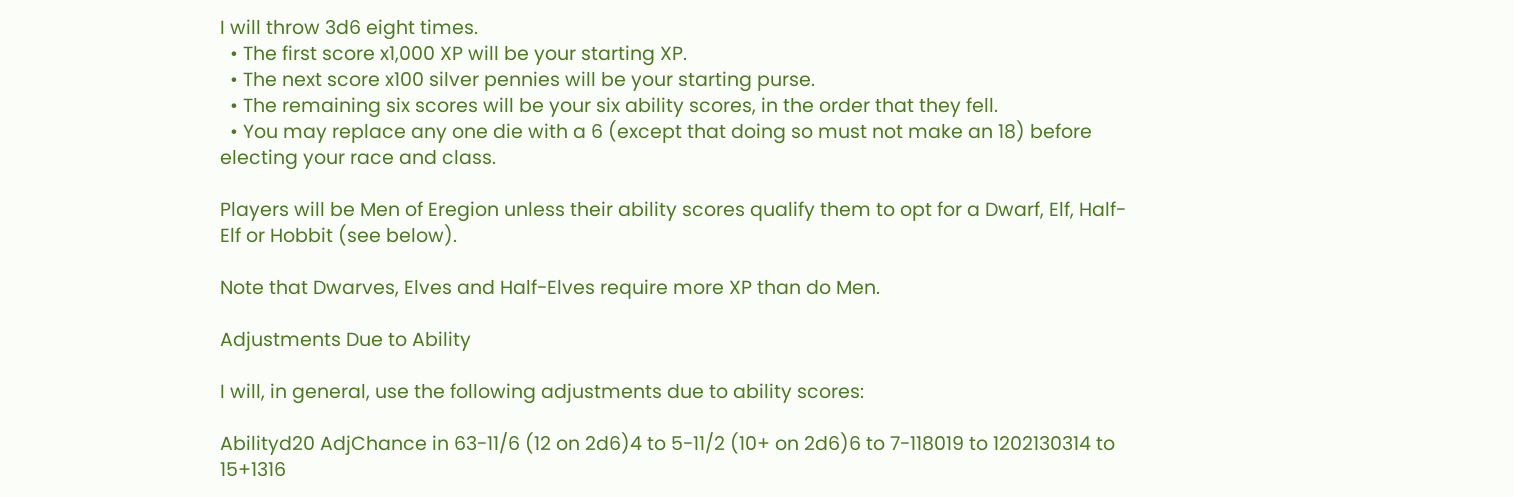I will throw 3d6 eight times.
  • The first score x1,000 XP will be your starting XP.
  • The next score x100 silver pennies will be your starting purse.
  • The remaining six scores will be your six ability scores, in the order that they fell.
  • You may replace any one die with a 6 (except that doing so must not make an 18) before electing your race and class.

Players will be Men of Eregion unless their ability scores qualify them to opt for a Dwarf, Elf, Half-Elf or Hobbit (see below).

Note that Dwarves, Elves and Half-Elves require more XP than do Men.

Adjustments Due to Ability

I will, in general, use the following adjustments due to ability scores:

Abilityd20 AdjChance in 63-11/6 (12 on 2d6)4 to 5-11/2 (10+ on 2d6)6 to 7-118019 to 1202130314 to 15+1316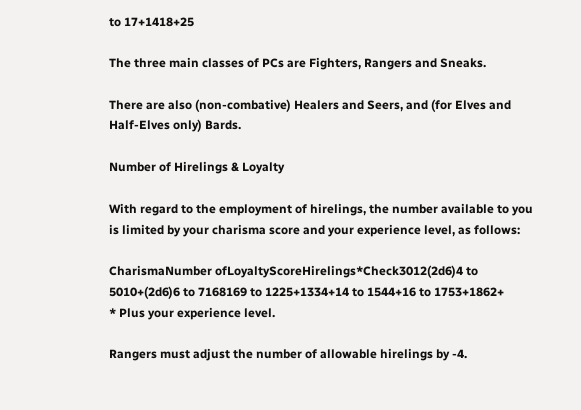to 17+1418+25

The three main classes of PCs are Fighters, Rangers and Sneaks.

There are also (non-combative) Healers and Seers, and (for Elves and Half-Elves only) Bards.

Number of Hirelings & Loyalty

With regard to the employment of hirelings, the number available to you is limited by your charisma score and your experience level, as follows:

CharismaNumber ofLoyaltyScoreHirelings*Check3012(2d6)4 to 5010+(2d6)6 to 7168169 to 1225+1334+14 to 1544+16 to 1753+1862+
* Plus your experience level.

Rangers must adjust the number of allowable hirelings by -4.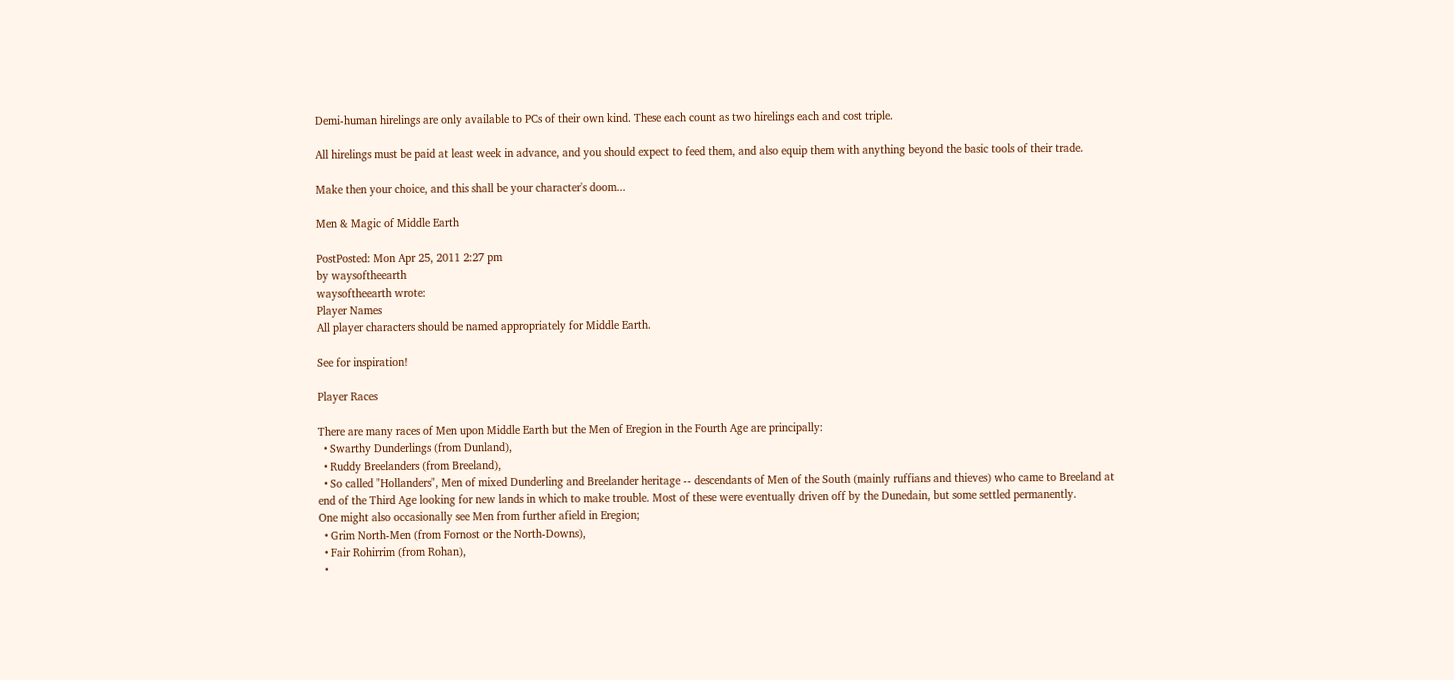Demi-human hirelings are only available to PCs of their own kind. These each count as two hirelings each and cost triple.

All hirelings must be paid at least week in advance, and you should expect to feed them, and also equip them with anything beyond the basic tools of their trade.

Make then your choice, and this shall be your character's doom...

Men & Magic of Middle Earth

PostPosted: Mon Apr 25, 2011 2:27 pm
by waysoftheearth
waysoftheearth wrote:
Player Names
All player characters should be named appropriately for Middle Earth.

See for inspiration!

Player Races

There are many races of Men upon Middle Earth but the Men of Eregion in the Fourth Age are principally:
  • Swarthy Dunderlings (from Dunland),
  • Ruddy Breelanders (from Breeland),
  • So called "Hollanders", Men of mixed Dunderling and Breelander heritage -- descendants of Men of the South (mainly ruffians and thieves) who came to Breeland at end of the Third Age looking for new lands in which to make trouble. Most of these were eventually driven off by the Dunedain, but some settled permanently.
One might also occasionally see Men from further afield in Eregion;
  • Grim North-Men (from Fornost or the North-Downs),
  • Fair Rohirrim (from Rohan),
  •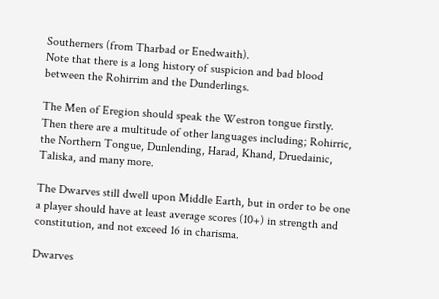Southerners (from Tharbad or Enedwaith).
Note that there is a long history of suspicion and bad blood between the Rohirrim and the Dunderlings.

The Men of Eregion should speak the Westron tongue firstly. Then there are a multitude of other languages including; Rohirric, the Northern Tongue, Dunlending, Harad, Khand, Druedainic, Taliska, and many more.

The Dwarves still dwell upon Middle Earth, but in order to be one a player should have at least average scores (10+) in strength and constitution, and not exceed 16 in charisma.

Dwarves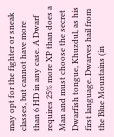may opt for the fighter or sneak classes, but cannot have more than 6 HD in any case. A Dwarf requires 25% more XP than does a Man and must choose the secret Dwarfish tongue, Khuzdul, as his first language. Dwarves hail from the Blue Mountains (in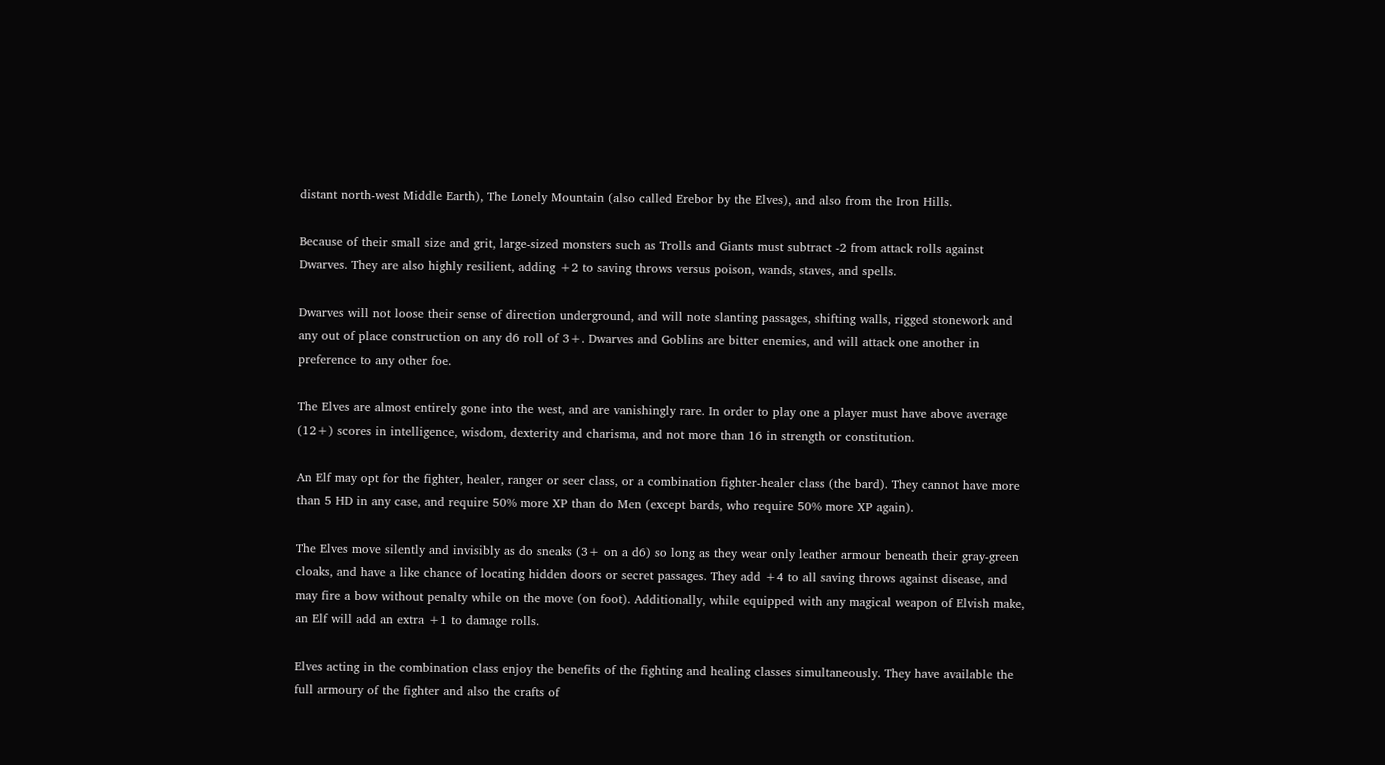distant north-west Middle Earth), The Lonely Mountain (also called Erebor by the Elves), and also from the Iron Hills.

Because of their small size and grit, large-sized monsters such as Trolls and Giants must subtract -2 from attack rolls against Dwarves. They are also highly resilient, adding +2 to saving throws versus poison, wands, staves, and spells.

Dwarves will not loose their sense of direction underground, and will note slanting passages, shifting walls, rigged stonework and any out of place construction on any d6 roll of 3+. Dwarves and Goblins are bitter enemies, and will attack one another in preference to any other foe.

The Elves are almost entirely gone into the west, and are vanishingly rare. In order to play one a player must have above average (12+) scores in intelligence, wisdom, dexterity and charisma, and not more than 16 in strength or constitution.

An Elf may opt for the fighter, healer, ranger or seer class, or a combination fighter-healer class (the bard). They cannot have more than 5 HD in any case, and require 50% more XP than do Men (except bards, who require 50% more XP again).

The Elves move silently and invisibly as do sneaks (3+ on a d6) so long as they wear only leather armour beneath their gray-green cloaks, and have a like chance of locating hidden doors or secret passages. They add +4 to all saving throws against disease, and may fire a bow without penalty while on the move (on foot). Additionally, while equipped with any magical weapon of Elvish make, an Elf will add an extra +1 to damage rolls.

Elves acting in the combination class enjoy the benefits of the fighting and healing classes simultaneously. They have available the full armoury of the fighter and also the crafts of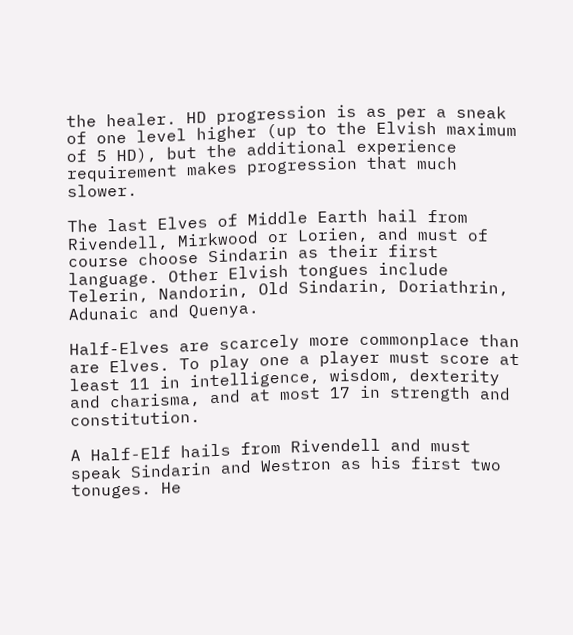the healer. HD progression is as per a sneak of one level higher (up to the Elvish maximum of 5 HD), but the additional experience requirement makes progression that much slower.

The last Elves of Middle Earth hail from Rivendell, Mirkwood or Lorien, and must of course choose Sindarin as their first language. Other Elvish tongues include Telerin, Nandorin, Old Sindarin, Doriathrin, Adunaic and Quenya.

Half-Elves are scarcely more commonplace than are Elves. To play one a player must score at least 11 in intelligence, wisdom, dexterity and charisma, and at most 17 in strength and constitution.

A Half-Elf hails from Rivendell and must speak Sindarin and Westron as his first two tonuges. He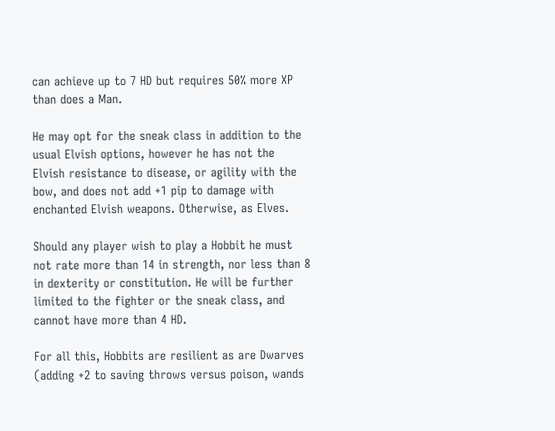can achieve up to 7 HD but requires 50% more XP than does a Man.

He may opt for the sneak class in addition to the usual Elvish options, however he has not the Elvish resistance to disease, or agility with the bow, and does not add +1 pip to damage with enchanted Elvish weapons. Otherwise, as Elves.

Should any player wish to play a Hobbit he must not rate more than 14 in strength, nor less than 8 in dexterity or constitution. He will be further limited to the fighter or the sneak class, and cannot have more than 4 HD.

For all this, Hobbits are resilient as are Dwarves (adding +2 to saving throws versus poison, wands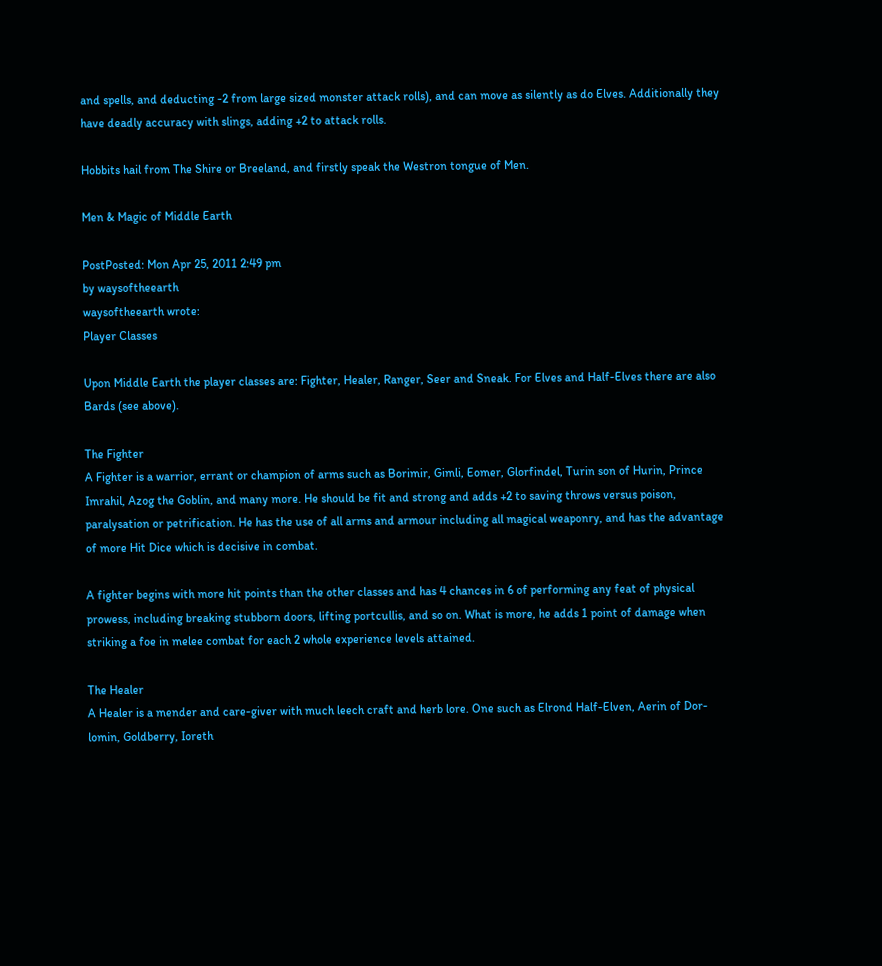and spells, and deducting -2 from large sized monster attack rolls), and can move as silently as do Elves. Additionally they have deadly accuracy with slings, adding +2 to attack rolls.

Hobbits hail from The Shire or Breeland, and firstly speak the Westron tongue of Men.

Men & Magic of Middle Earth

PostPosted: Mon Apr 25, 2011 2:49 pm
by waysoftheearth
waysoftheearth wrote:
Player Classes

Upon Middle Earth the player classes are: Fighter, Healer, Ranger, Seer and Sneak. For Elves and Half-Elves there are also Bards (see above).

The Fighter
A Fighter is a warrior, errant or champion of arms such as Borimir, Gimli, Eomer, Glorfindel, Turin son of Hurin, Prince Imrahil, Azog the Goblin, and many more. He should be fit and strong and adds +2 to saving throws versus poison, paralysation or petrification. He has the use of all arms and armour including all magical weaponry, and has the advantage of more Hit Dice which is decisive in combat.

A fighter begins with more hit points than the other classes and has 4 chances in 6 of performing any feat of physical prowess, including breaking stubborn doors, lifting portcullis, and so on. What is more, he adds 1 point of damage when striking a foe in melee combat for each 2 whole experience levels attained.

The Healer
A Healer is a mender and care-giver with much leech craft and herb lore. One such as Elrond Half-Elven, Aerin of Dor-lomin, Goldberry, Ioreth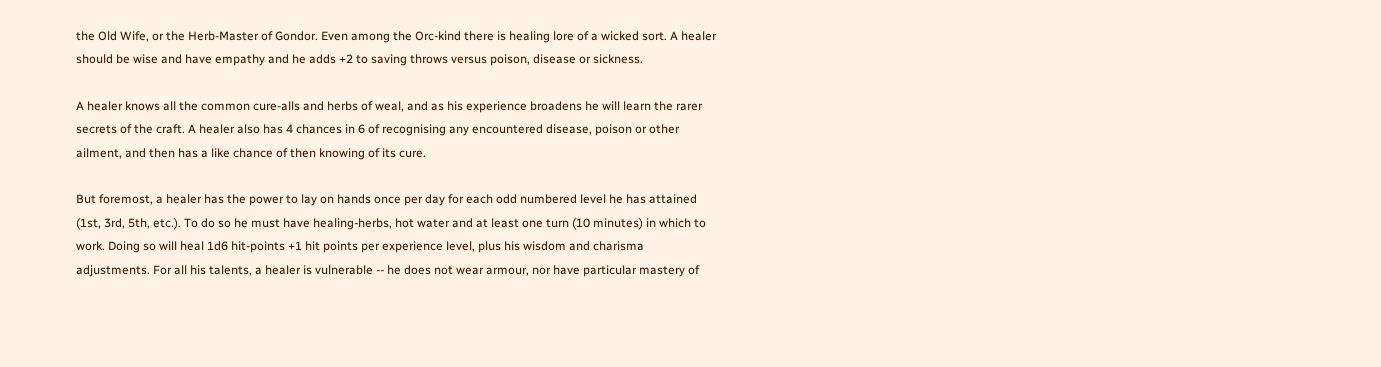the Old Wife, or the Herb-Master of Gondor. Even among the Orc-kind there is healing lore of a wicked sort. A healer should be wise and have empathy and he adds +2 to saving throws versus poison, disease or sickness.

A healer knows all the common cure-alls and herbs of weal, and as his experience broadens he will learn the rarer secrets of the craft. A healer also has 4 chances in 6 of recognising any encountered disease, poison or other ailment, and then has a like chance of then knowing of its cure.

But foremost, a healer has the power to lay on hands once per day for each odd numbered level he has attained (1st, 3rd, 5th, etc.). To do so he must have healing-herbs, hot water and at least one turn (10 minutes) in which to work. Doing so will heal 1d6 hit-points +1 hit points per experience level, plus his wisdom and charisma adjustments. For all his talents, a healer is vulnerable -- he does not wear armour, nor have particular mastery of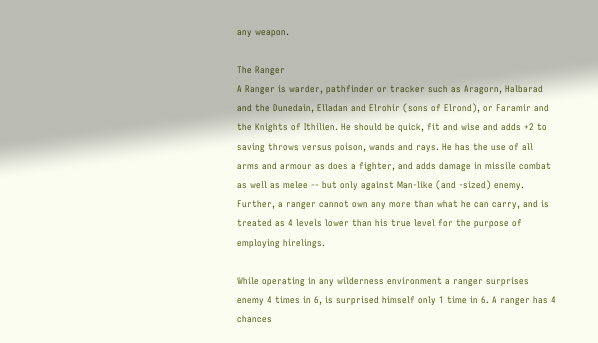any weapon.

The Ranger
A Ranger is warder, pathfinder or tracker such as Aragorn, Halbarad and the Dunedain, Elladan and Elrohir (sons of Elrond), or Faramir and the Knights of Ithilien. He should be quick, fit and wise and adds +2 to saving throws versus poison, wands and rays. He has the use of all arms and armour as does a fighter, and adds damage in missile combat as well as melee -- but only against Man-like (and -sized) enemy. Further, a ranger cannot own any more than what he can carry, and is treated as 4 levels lower than his true level for the purpose of employing hirelings.

While operating in any wilderness environment a ranger surprises enemy 4 times in 6, is surprised himself only 1 time in 6. A ranger has 4 chances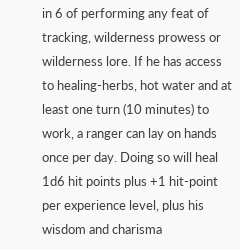in 6 of performing any feat of tracking, wilderness prowess or wilderness lore. If he has access to healing-herbs, hot water and at least one turn (10 minutes) to work, a ranger can lay on hands once per day. Doing so will heal 1d6 hit points plus +1 hit-point per experience level, plus his wisdom and charisma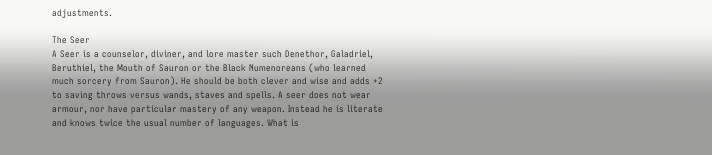adjustments.

The Seer
A Seer is a counselor, diviner, and lore master such Denethor, Galadriel, Beruthiel, the Mouth of Sauron or the Black Numenoreans (who learned much sorcery from Sauron). He should be both clever and wise and adds +2 to saving throws versus wands, staves and spells. A seer does not wear armour, nor have particular mastery of any weapon. Instead he is literate and knows twice the usual number of languages. What is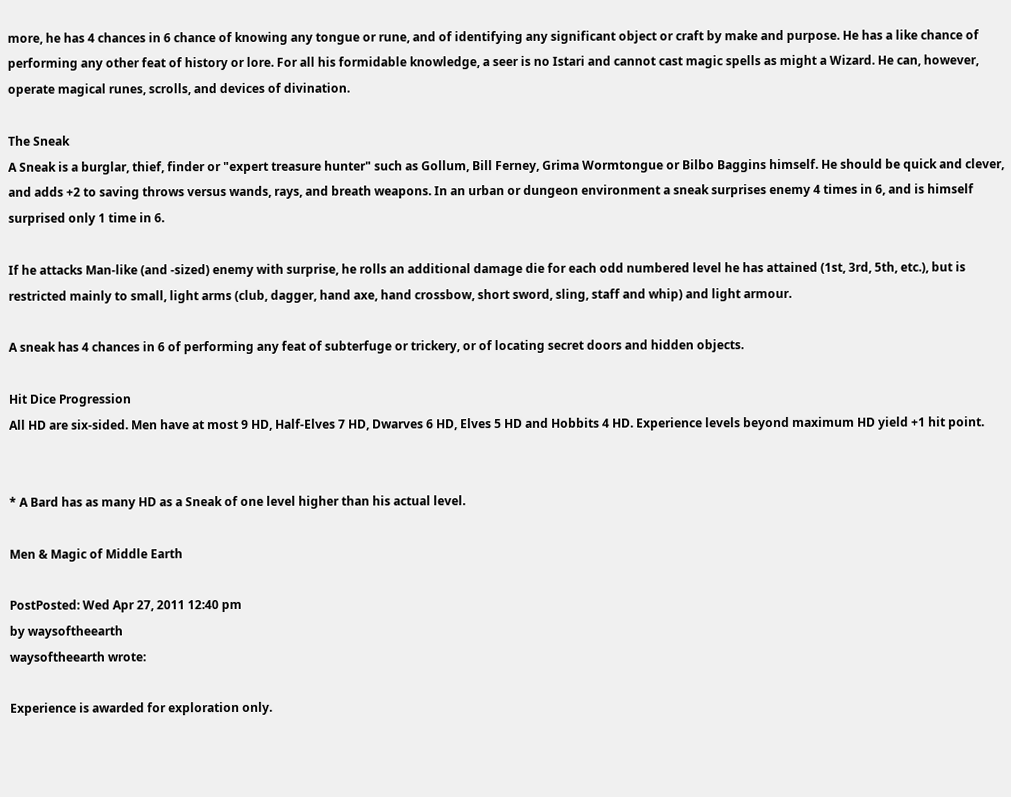more, he has 4 chances in 6 chance of knowing any tongue or rune, and of identifying any significant object or craft by make and purpose. He has a like chance of performing any other feat of history or lore. For all his formidable knowledge, a seer is no Istari and cannot cast magic spells as might a Wizard. He can, however, operate magical runes, scrolls, and devices of divination.

The Sneak
A Sneak is a burglar, thief, finder or "expert treasure hunter" such as Gollum, Bill Ferney, Grima Wormtongue or Bilbo Baggins himself. He should be quick and clever, and adds +2 to saving throws versus wands, rays, and breath weapons. In an urban or dungeon environment a sneak surprises enemy 4 times in 6, and is himself surprised only 1 time in 6.

If he attacks Man-like (and -sized) enemy with surprise, he rolls an additional damage die for each odd numbered level he has attained (1st, 3rd, 5th, etc.), but is restricted mainly to small, light arms (club, dagger, hand axe, hand crossbow, short sword, sling, staff and whip) and light armour.

A sneak has 4 chances in 6 of performing any feat of subterfuge or trickery, or of locating secret doors and hidden objects.

Hit Dice Progression
All HD are six-sided. Men have at most 9 HD, Half-Elves 7 HD, Dwarves 6 HD, Elves 5 HD and Hobbits 4 HD. Experience levels beyond maximum HD yield +1 hit point.


* A Bard has as many HD as a Sneak of one level higher than his actual level.

Men & Magic of Middle Earth

PostPosted: Wed Apr 27, 2011 12:40 pm
by waysoftheearth
waysoftheearth wrote:

Experience is awarded for exploration only.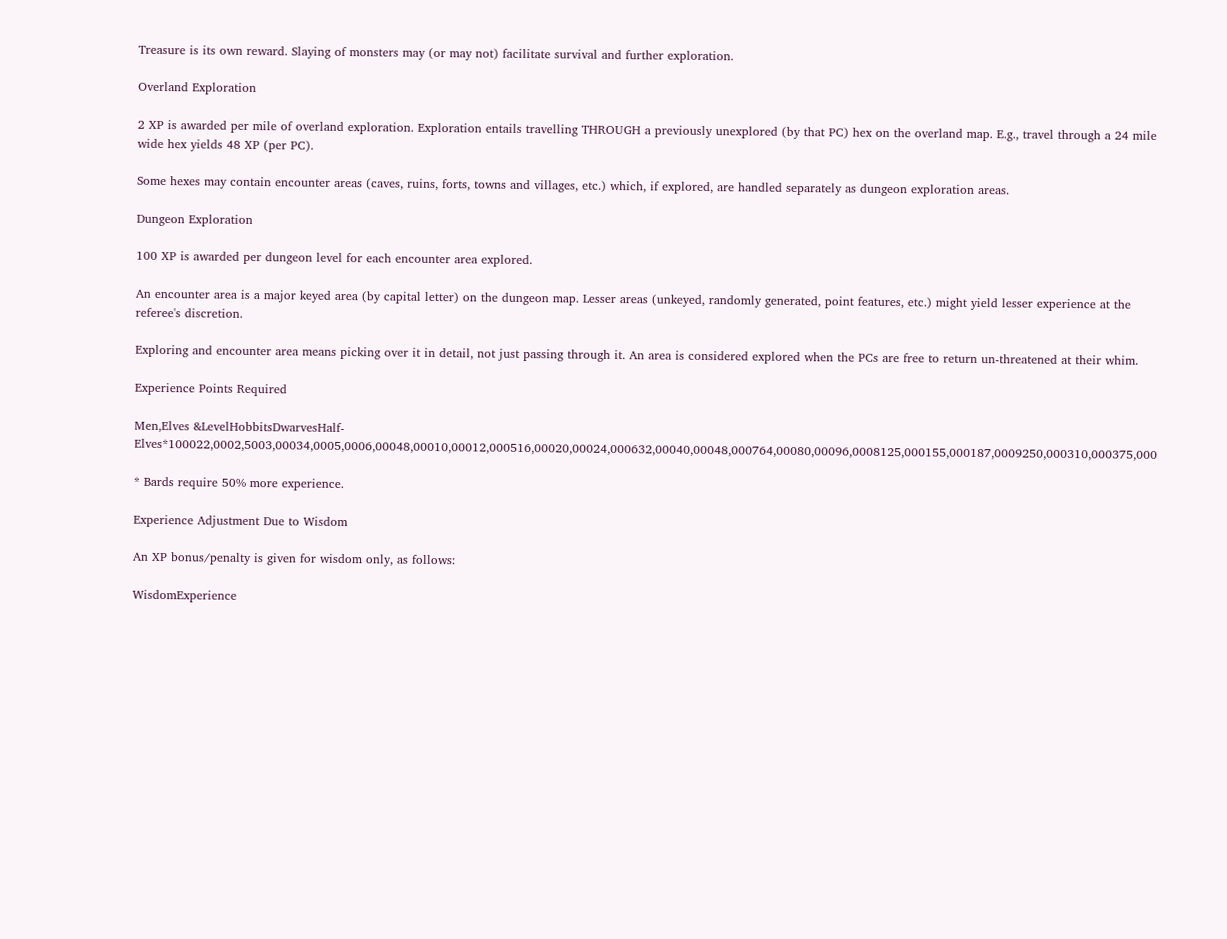Treasure is its own reward. Slaying of monsters may (or may not) facilitate survival and further exploration.

Overland Exploration

2 XP is awarded per mile of overland exploration. Exploration entails travelling THROUGH a previously unexplored (by that PC) hex on the overland map. E.g., travel through a 24 mile wide hex yields 48 XP (per PC).

Some hexes may contain encounter areas (caves, ruins, forts, towns and villages, etc.) which, if explored, are handled separately as dungeon exploration areas.

Dungeon Exploration

100 XP is awarded per dungeon level for each encounter area explored.

An encounter area is a major keyed area (by capital letter) on the dungeon map. Lesser areas (unkeyed, randomly generated, point features, etc.) might yield lesser experience at the referee's discretion.

Exploring and encounter area means picking over it in detail, not just passing through it. An area is considered explored when the PCs are free to return un-threatened at their whim.

Experience Points Required

Men,Elves &LevelHobbitsDwarvesHalf-Elves*100022,0002,5003,00034,0005,0006,00048,00010,00012,000516,00020,00024,000632,00040,00048,000764,00080,00096,0008125,000155,000187,0009250,000310,000375,000

* Bards require 50% more experience.

Experience Adjustment Due to Wisdom

An XP bonus/penalty is given for wisdom only, as follows:

WisdomExperience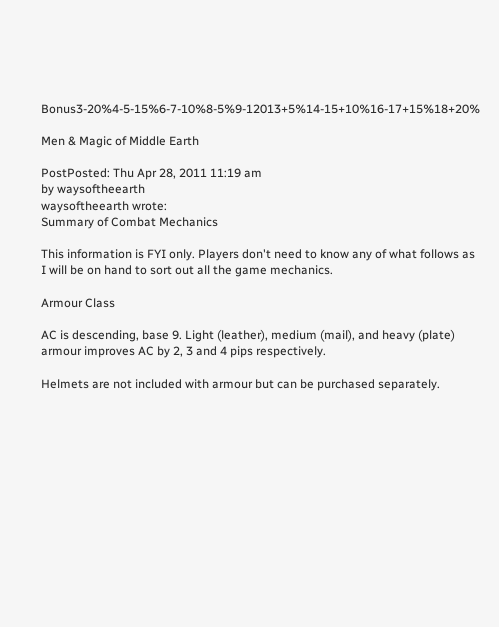Bonus3-20%4-5-15%6-7-10%8-5%9-12013+5%14-15+10%16-17+15%18+20%

Men & Magic of Middle Earth

PostPosted: Thu Apr 28, 2011 11:19 am
by waysoftheearth
waysoftheearth wrote:
Summary of Combat Mechanics

This information is FYI only. Players don't need to know any of what follows as I will be on hand to sort out all the game mechanics.

Armour Class

AC is descending, base 9. Light (leather), medium (mail), and heavy (plate) armour improves AC by 2, 3 and 4 pips respectively.

Helmets are not included with armour but can be purchased separately.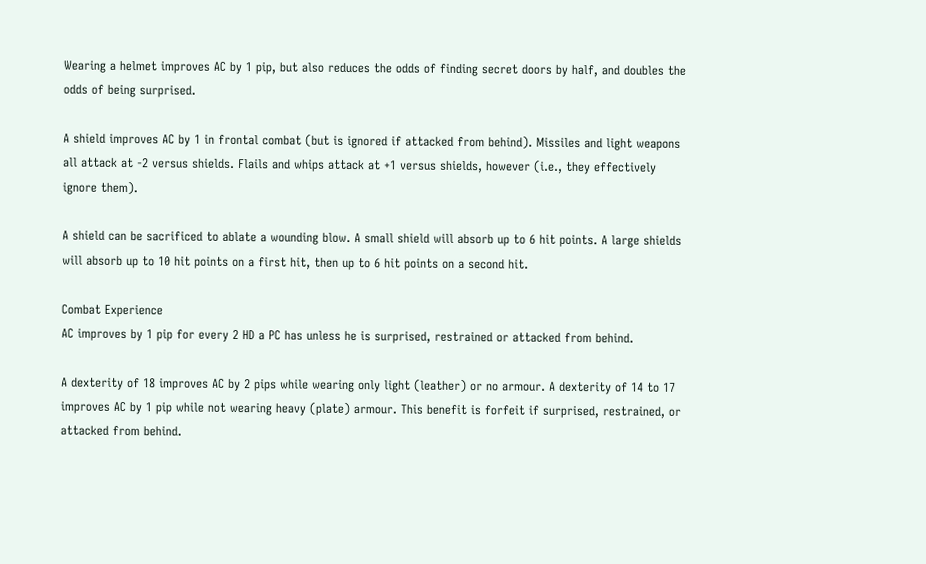Wearing a helmet improves AC by 1 pip, but also reduces the odds of finding secret doors by half, and doubles the odds of being surprised.

A shield improves AC by 1 in frontal combat (but is ignored if attacked from behind). Missiles and light weapons all attack at -2 versus shields. Flails and whips attack at +1 versus shields, however (i.e., they effectively ignore them).

A shield can be sacrificed to ablate a wounding blow. A small shield will absorb up to 6 hit points. A large shields will absorb up to 10 hit points on a first hit, then up to 6 hit points on a second hit.

Combat Experience
AC improves by 1 pip for every 2 HD a PC has unless he is surprised, restrained or attacked from behind.

A dexterity of 18 improves AC by 2 pips while wearing only light (leather) or no armour. A dexterity of 14 to 17 improves AC by 1 pip while not wearing heavy (plate) armour. This benefit is forfeit if surprised, restrained, or attacked from behind.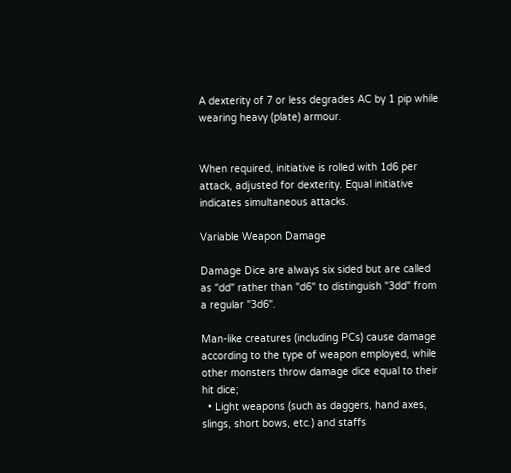A dexterity of 7 or less degrades AC by 1 pip while wearing heavy (plate) armour.


When required, initiative is rolled with 1d6 per attack, adjusted for dexterity. Equal initiative indicates simultaneous attacks.

Variable Weapon Damage

Damage Dice are always six sided but are called as "dd" rather than "d6" to distinguish "3dd" from a regular "3d6".

Man-like creatures (including PCs) cause damage according to the type of weapon employed, while other monsters throw damage dice equal to their hit dice;
  • Light weapons (such as daggers, hand axes, slings, short bows, etc.) and staffs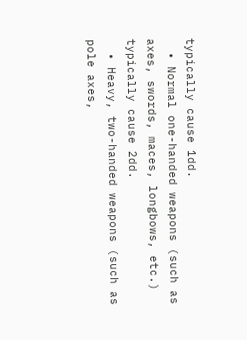typically cause 1dd.
  • Normal one-handed weapons (such as axes, swords, maces, longbows, etc.) typically cause 2dd.
  • Heavy, two-handed weapons (such as pole axes,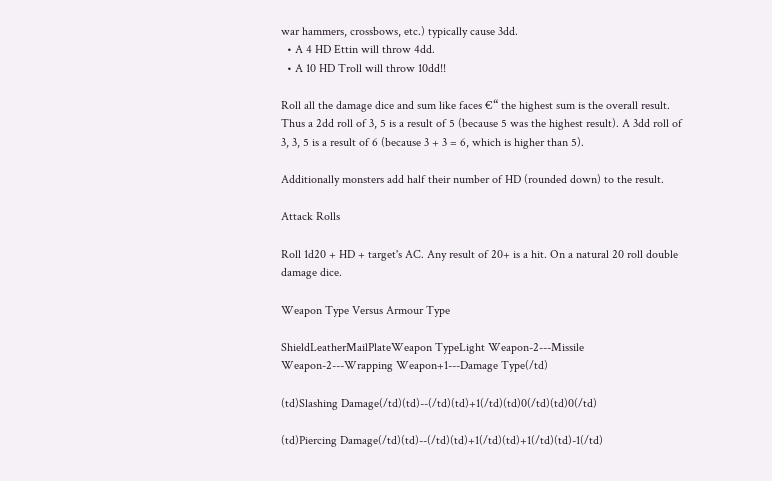war hammers, crossbows, etc.) typically cause 3dd.
  • A 4 HD Ettin will throw 4dd.
  • A 10 HD Troll will throw 10dd!!

Roll all the damage dice and sum like faces €“ the highest sum is the overall result. Thus a 2dd roll of 3, 5 is a result of 5 (because 5 was the highest result). A 3dd roll of 3, 3, 5 is a result of 6 (because 3 + 3 = 6, which is higher than 5).

Additionally monsters add half their number of HD (rounded down) to the result.

Attack Rolls

Roll 1d20 + HD + target's AC. Any result of 20+ is a hit. On a natural 20 roll double damage dice.

Weapon Type Versus Armour Type

ShieldLeatherMailPlateWeapon TypeLight Weapon-2---Missile Weapon-2---Wrapping Weapon+1---Damage Type(/td)

(td)Slashing Damage(/td)(td)--(/td)(td)+1(/td)(td)0(/td)(td)0(/td)

(td)Piercing Damage(/td)(td)--(/td)(td)+1(/td)(td)+1(/td)(td)-1(/td)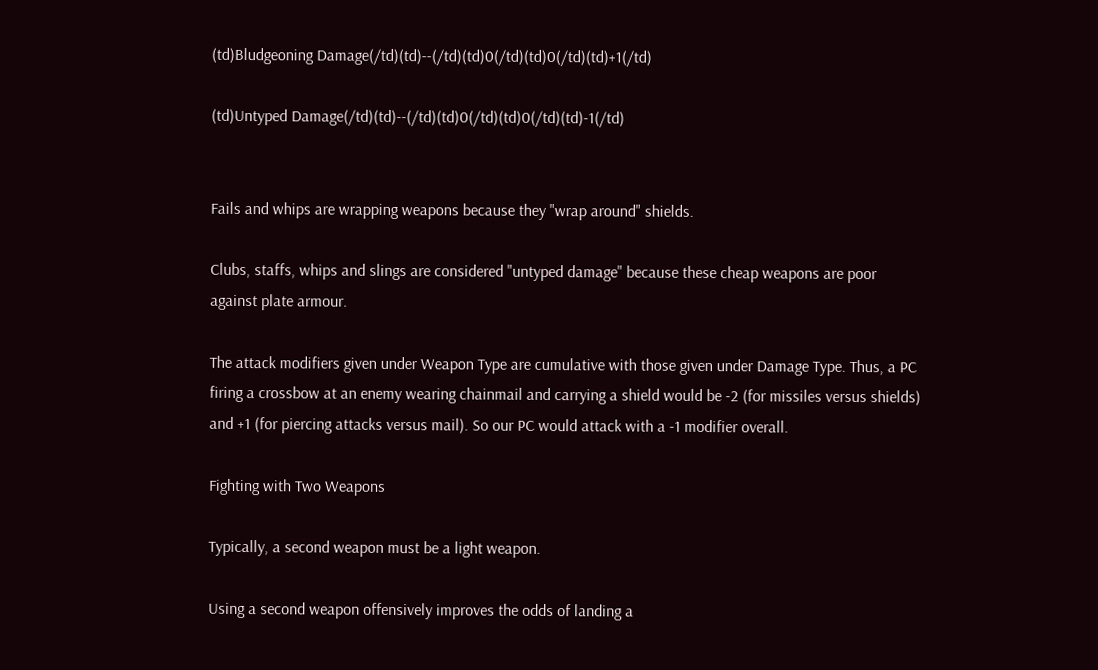(td)Bludgeoning Damage(/td)(td)--(/td)(td)0(/td)(td)0(/td)(td)+1(/td)

(td)Untyped Damage(/td)(td)--(/td)(td)0(/td)(td)0(/td)(td)-1(/td)


Fails and whips are wrapping weapons because they "wrap around" shields.

Clubs, staffs, whips and slings are considered "untyped damage" because these cheap weapons are poor against plate armour.

The attack modifiers given under Weapon Type are cumulative with those given under Damage Type. Thus, a PC firing a crossbow at an enemy wearing chainmail and carrying a shield would be -2 (for missiles versus shields) and +1 (for piercing attacks versus mail). So our PC would attack with a -1 modifier overall.

Fighting with Two Weapons

Typically, a second weapon must be a light weapon.

Using a second weapon offensively improves the odds of landing a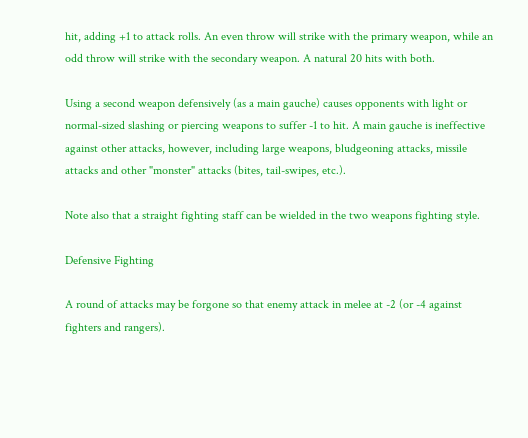hit, adding +1 to attack rolls. An even throw will strike with the primary weapon, while an odd throw will strike with the secondary weapon. A natural 20 hits with both.

Using a second weapon defensively (as a main gauche) causes opponents with light or normal-sized slashing or piercing weapons to suffer -1 to hit. A main gauche is ineffective against other attacks, however, including large weapons, bludgeoning attacks, missile attacks and other "monster" attacks (bites, tail-swipes, etc.).

Note also that a straight fighting staff can be wielded in the two weapons fighting style.

Defensive Fighting

A round of attacks may be forgone so that enemy attack in melee at -2 (or -4 against fighters and rangers).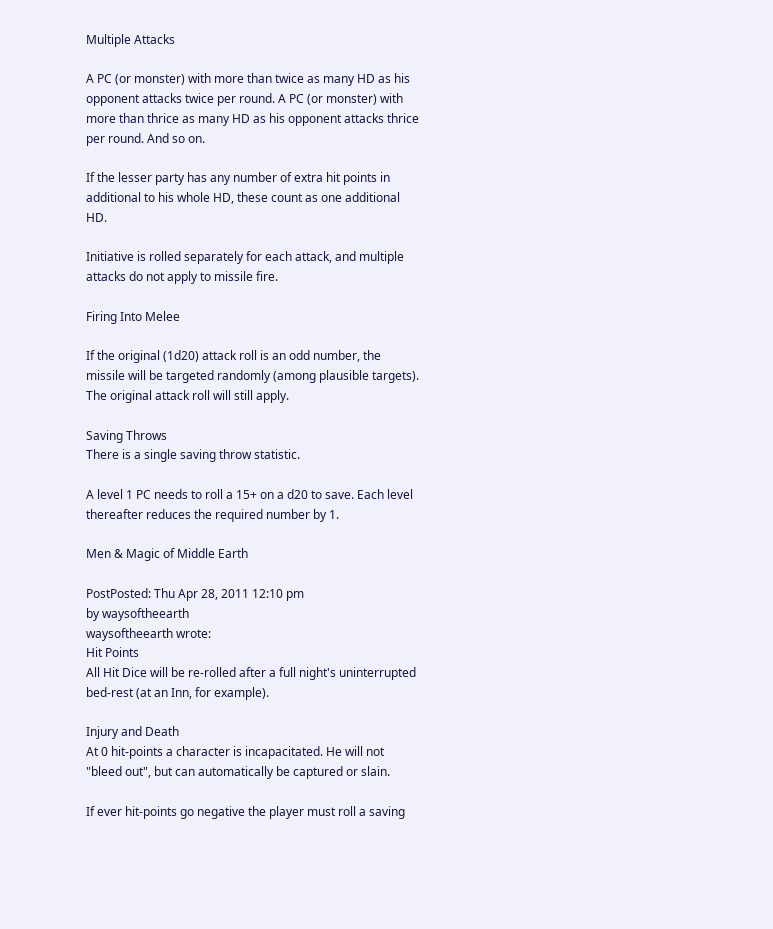Multiple Attacks

A PC (or monster) with more than twice as many HD as his opponent attacks twice per round. A PC (or monster) with more than thrice as many HD as his opponent attacks thrice per round. And so on.

If the lesser party has any number of extra hit points in additional to his whole HD, these count as one additional HD.

Initiative is rolled separately for each attack, and multiple attacks do not apply to missile fire.

Firing Into Melee

If the original (1d20) attack roll is an odd number, the missile will be targeted randomly (among plausible targets). The original attack roll will still apply.

Saving Throws
There is a single saving throw statistic.

A level 1 PC needs to roll a 15+ on a d20 to save. Each level thereafter reduces the required number by 1.

Men & Magic of Middle Earth

PostPosted: Thu Apr 28, 2011 12:10 pm
by waysoftheearth
waysoftheearth wrote:
Hit Points
All Hit Dice will be re-rolled after a full night's uninterrupted bed-rest (at an Inn, for example).

Injury and Death
At 0 hit-points a character is incapacitated. He will not "bleed out", but can automatically be captured or slain.

If ever hit-points go negative the player must roll a saving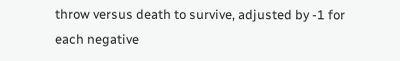throw versus death to survive, adjusted by -1 for each negative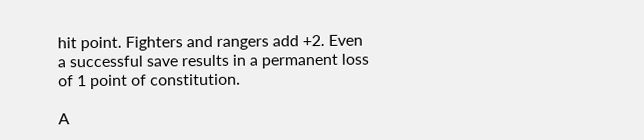hit point. Fighters and rangers add +2. Even a successful save results in a permanent loss of 1 point of constitution.

A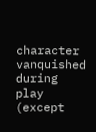character vanquished during play (except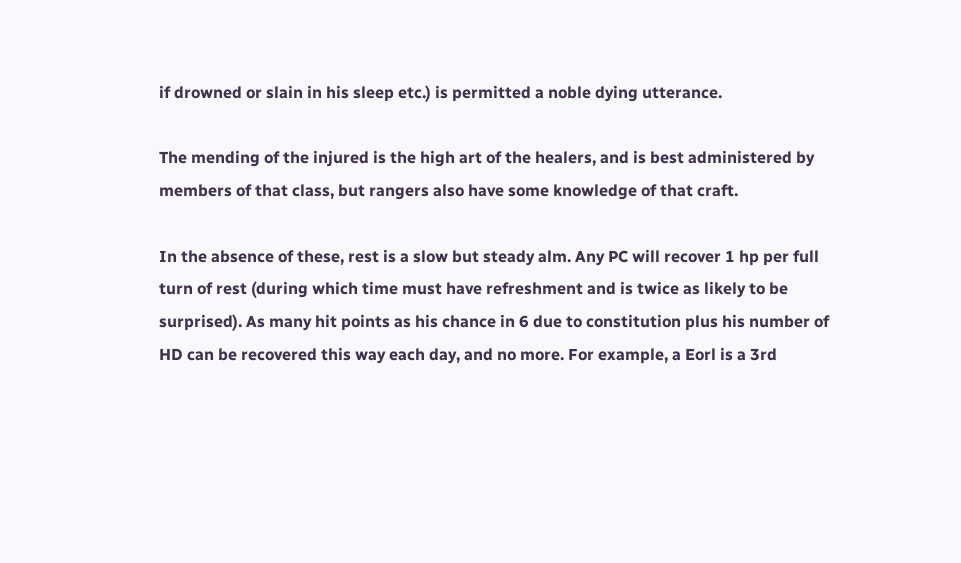if drowned or slain in his sleep etc.) is permitted a noble dying utterance.

The mending of the injured is the high art of the healers, and is best administered by members of that class, but rangers also have some knowledge of that craft.

In the absence of these, rest is a slow but steady alm. Any PC will recover 1 hp per full turn of rest (during which time must have refreshment and is twice as likely to be surprised). As many hit points as his chance in 6 due to constitution plus his number of HD can be recovered this way each day, and no more. For example, a Eorl is a 3rd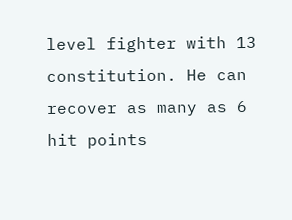level fighter with 13 constitution. He can recover as many as 6 hit points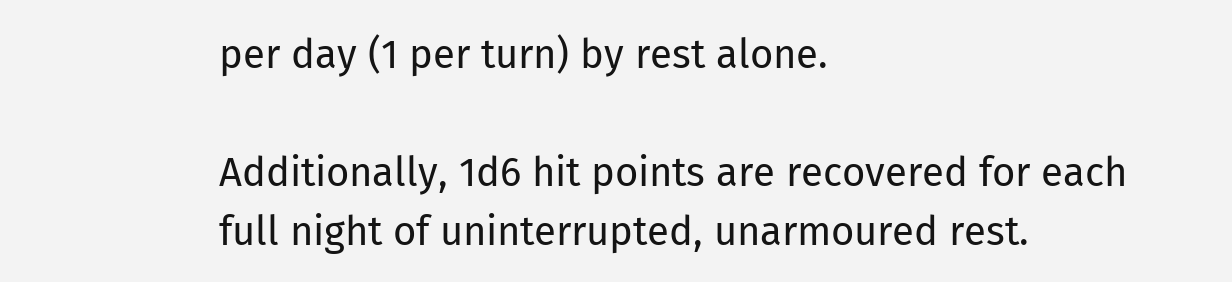per day (1 per turn) by rest alone.

Additionally, 1d6 hit points are recovered for each full night of uninterrupted, unarmoured rest.